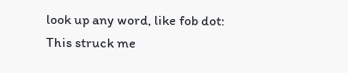look up any word, like fob dot:
This struck me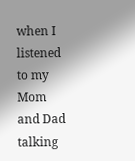when I listened to my Mom and Dad talking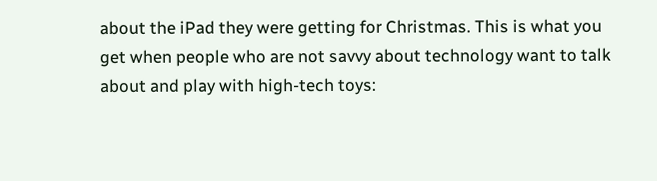about the iPad they were getting for Christmas. This is what you get when people who are not savvy about technology want to talk about and play with high-tech toys: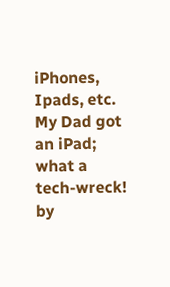iPhones, Ipads, etc.
My Dad got an iPad; what a tech-wreck!
by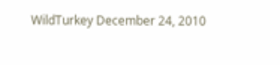WildTurkey December 24, 2010